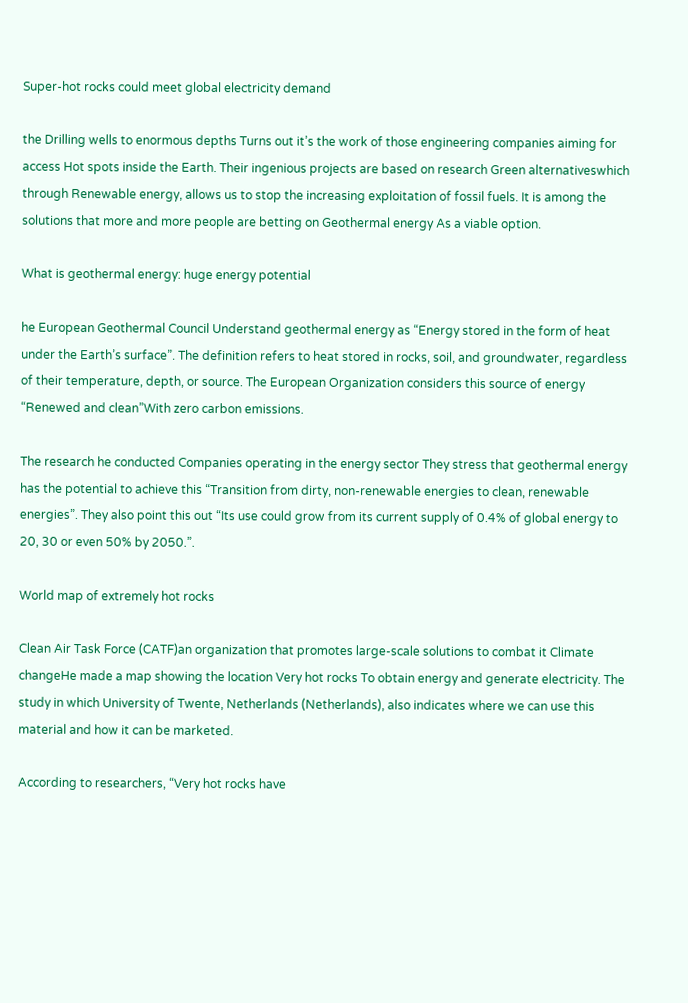Super-hot rocks could meet global electricity demand

the Drilling wells to enormous depths Turns out it’s the work of those engineering companies aiming for access Hot spots inside the Earth. Their ingenious projects are based on research Green alternativeswhich through Renewable energy, allows us to stop the increasing exploitation of fossil fuels. It is among the solutions that more and more people are betting on Geothermal energy As a viable option.

What is geothermal energy: huge energy potential

he European Geothermal Council Understand geothermal energy as “Energy stored in the form of heat under the Earth’s surface”. The definition refers to heat stored in rocks, soil, and groundwater, regardless of their temperature, depth, or source. The European Organization considers this source of energy “Renewed and clean”With zero carbon emissions.

The research he conducted Companies operating in the energy sector They stress that geothermal energy has the potential to achieve this “Transition from dirty, non-renewable energies to clean, renewable energies”. They also point this out “Its use could grow from its current supply of 0.4% of global energy to 20, 30 or even 50% by 2050.”.

World map of extremely hot rocks

Clean Air Task Force (CATF)an organization that promotes large-scale solutions to combat it Climate changeHe made a map showing the location Very hot rocks To obtain energy and generate electricity. The study in which University of Twente, Netherlands (Netherlands), also indicates where we can use this material and how it can be marketed.

According to researchers, “Very hot rocks have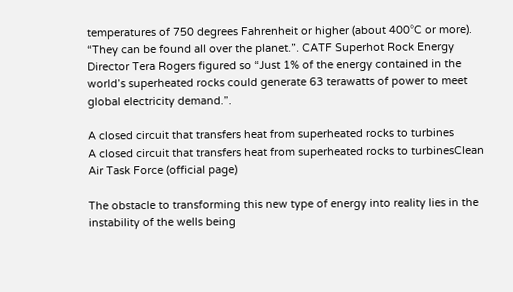temperatures of 750 degrees Fahrenheit or higher (about 400°C or more). “They can be found all over the planet.”. CATF Superhot Rock Energy Director Tera Rogers figured so “Just 1% of the energy contained in the world’s superheated rocks could generate 63 terawatts of power to meet global electricity demand.”.

A closed circuit that transfers heat from superheated rocks to turbines
A closed circuit that transfers heat from superheated rocks to turbinesClean Air Task Force (official page)

The obstacle to transforming this new type of energy into reality lies in the instability of the wells being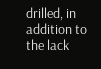drilled, in addition to the lack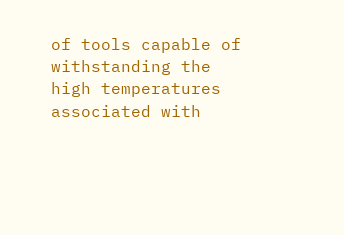of tools capable of withstanding the high temperatures associated with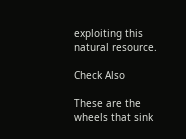exploiting this natural resource.

Check Also

These are the wheels that sink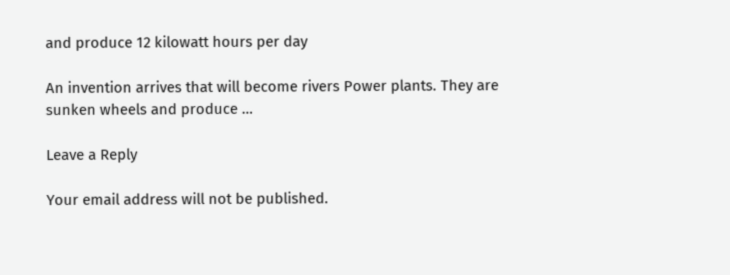and produce 12 kilowatt hours per day

An invention arrives that will become rivers Power plants. They are sunken wheels and produce …

Leave a Reply

Your email address will not be published.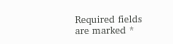Required fields are marked *